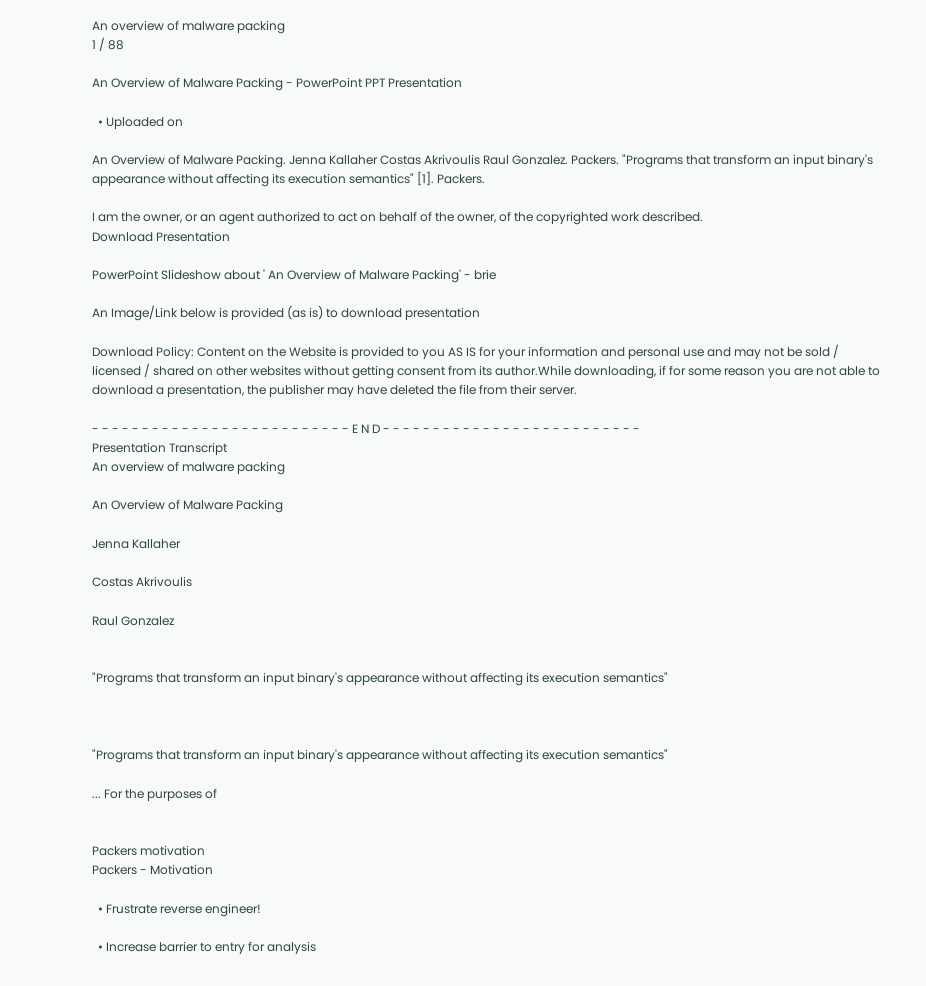An overview of malware packing
1 / 88

An Overview of Malware Packing - PowerPoint PPT Presentation

  • Uploaded on

An Overview of Malware Packing. Jenna Kallaher Costas Akrivoulis Raul Gonzalez. Packers. "Programs that transform an input binary's appearance without affecting its execution semantics" [1]. Packers.

I am the owner, or an agent authorized to act on behalf of the owner, of the copyrighted work described.
Download Presentation

PowerPoint Slideshow about ' An Overview of Malware Packing' - brie

An Image/Link below is provided (as is) to download presentation

Download Policy: Content on the Website is provided to you AS IS for your information and personal use and may not be sold / licensed / shared on other websites without getting consent from its author.While downloading, if for some reason you are not able to download a presentation, the publisher may have deleted the file from their server.

- - - - - - - - - - - - - - - - - - - - - - - - - - E N D - - - - - - - - - - - - - - - - - - - - - - - - - -
Presentation Transcript
An overview of malware packing

An Overview of Malware Packing

Jenna Kallaher

Costas Akrivoulis

Raul Gonzalez


"Programs that transform an input binary's appearance without affecting its execution semantics"



"Programs that transform an input binary's appearance without affecting its execution semantics"

... For the purposes of


Packers motivation
Packers - Motivation

  • Frustrate reverse engineer!

  • Increase barrier to entry for analysis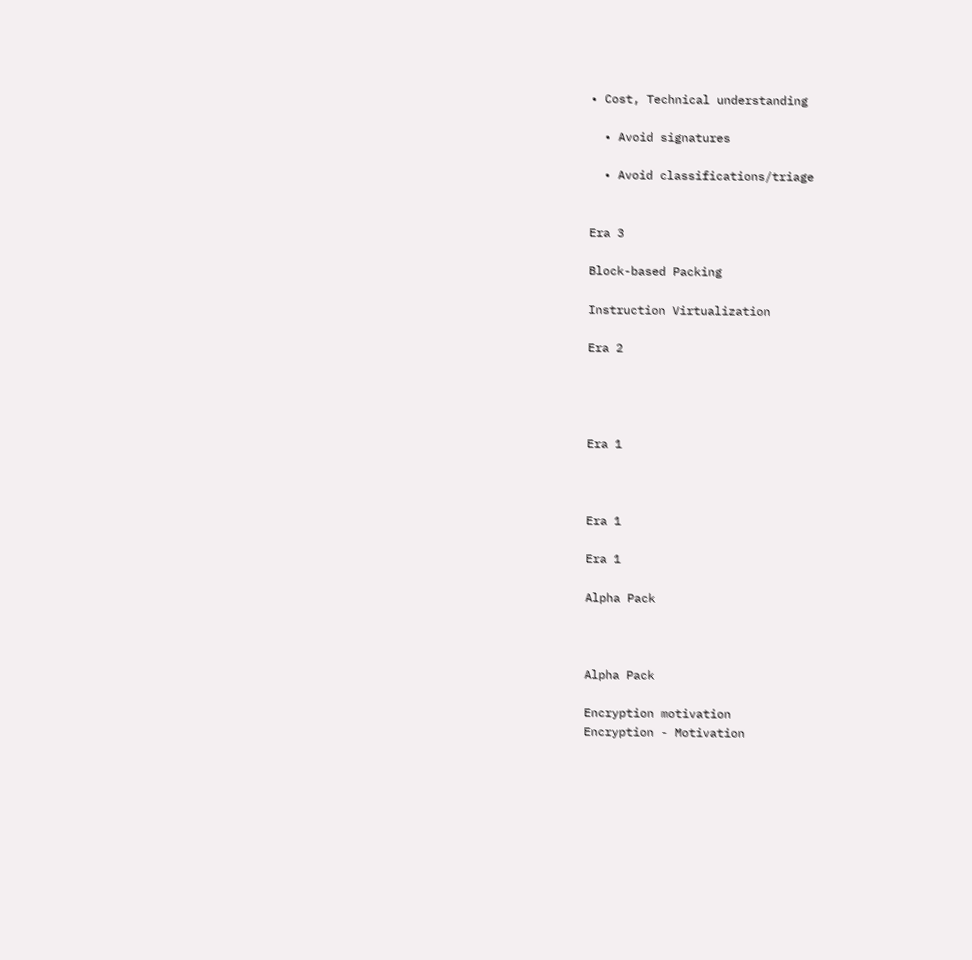• Cost, Technical understanding

  • Avoid signatures

  • Avoid classifications/triage


Era 3

Block-based Packing

Instruction Virtualization

Era 2




Era 1



Era 1

Era 1

Alpha Pack



Alpha Pack

Encryption motivation
Encryption - Motivation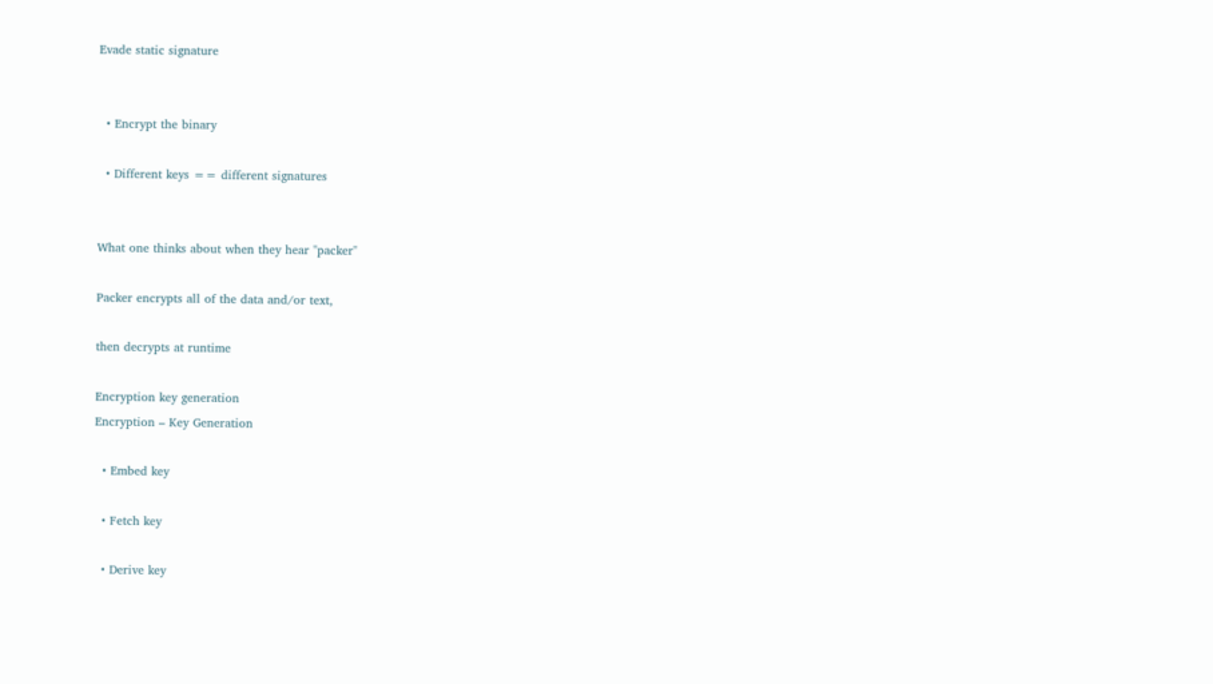Evade static signature


  • Encrypt the binary

  • Different keys == different signatures


What one thinks about when they hear "packer"

Packer encrypts all of the data and/or text,

then decrypts at runtime

Encryption key generation
Encryption – Key Generation

  • Embed key

  • Fetch key

  • Derive key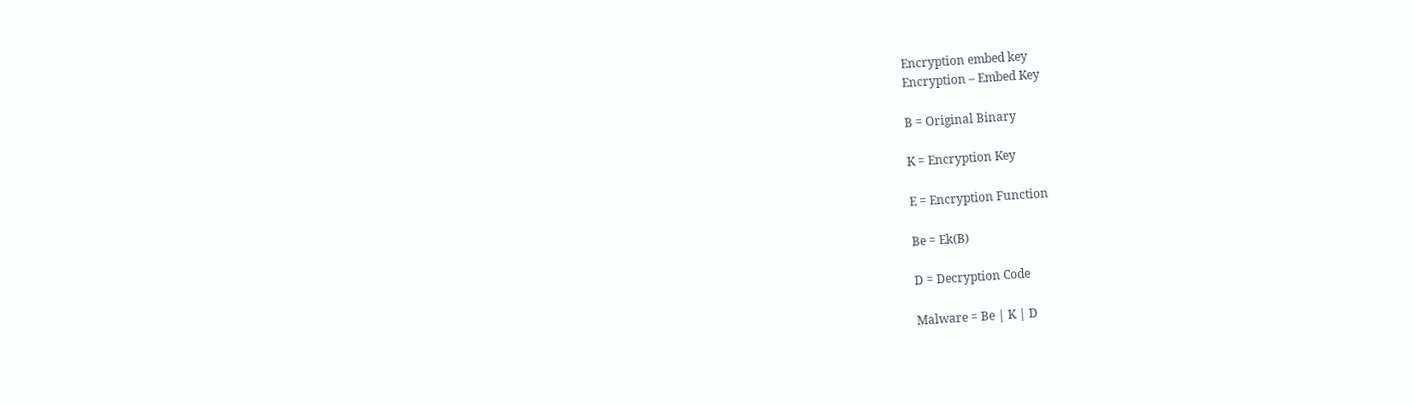Encryption embed key
Encryption – Embed Key

B = Original Binary

K = Encryption Key

E = Encryption Function

Be = Ek(B)

D = Decryption Code

Malware = Be | K | D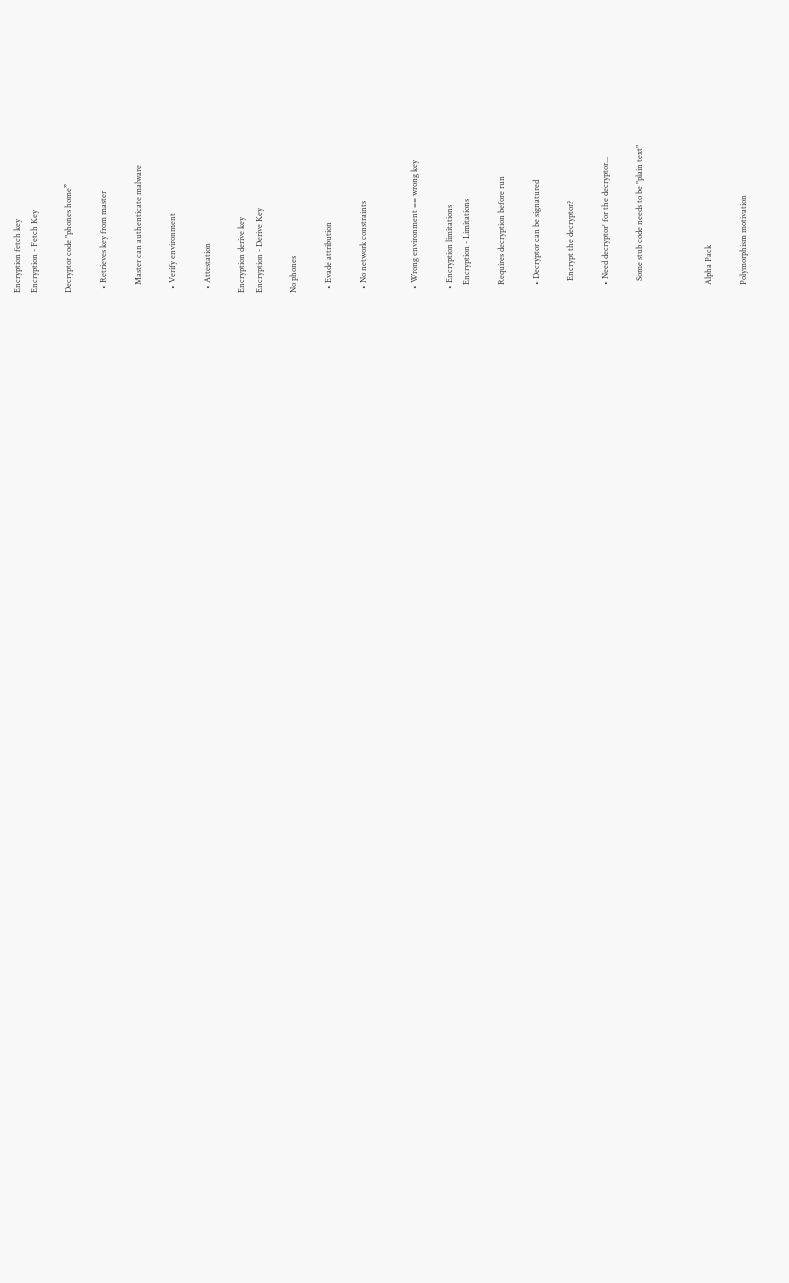Encryption fetch key
Encryption - Fetch Key

Decryptor code "phones home”

  • Retrieves key from master

    Master can authenticate malware

  • Verify environment

  • Attestation

Encryption derive key
Encryption - Derive Key

No phones

  • Evade attribution

  • No network constraints


  • Wrong environment == wrong key

  • Encryption limitations
    Encryption - Limitations

    Requires decryption before run

    • Decryptor can be signatured

      Encrypt the decryptor?

    • Need decryptor' for the decryptor...

      Some stub code needs to be "plain text"



    Alpha Pack

    Polymorphism motivation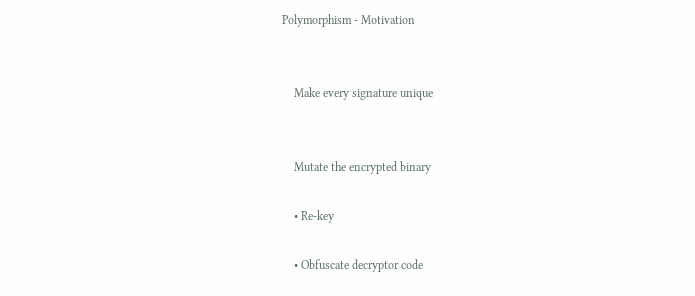Polymorphism - Motivation


    Make every signature unique


    Mutate the encrypted binary

    • Re-key

    • Obfuscate decryptor code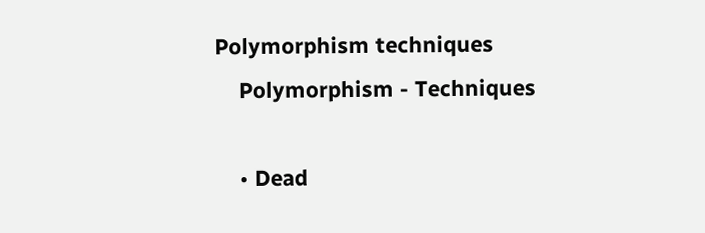Polymorphism techniques
    Polymorphism - Techniques

    • Dead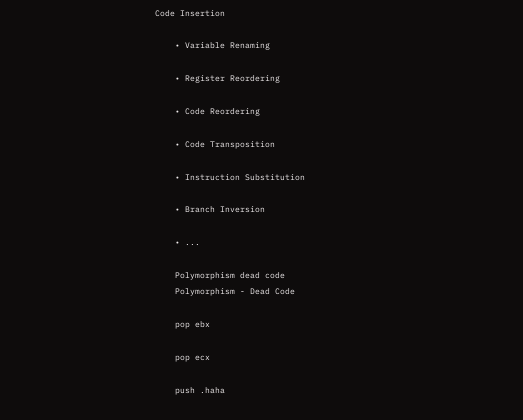Code Insertion

    • Variable Renaming

    • Register Reordering

    • Code Reordering

    • Code Transposition

    • Instruction Substitution

    • Branch Inversion

    • ...

    Polymorphism dead code
    Polymorphism - Dead Code

    pop ebx

    pop ecx

    push .haha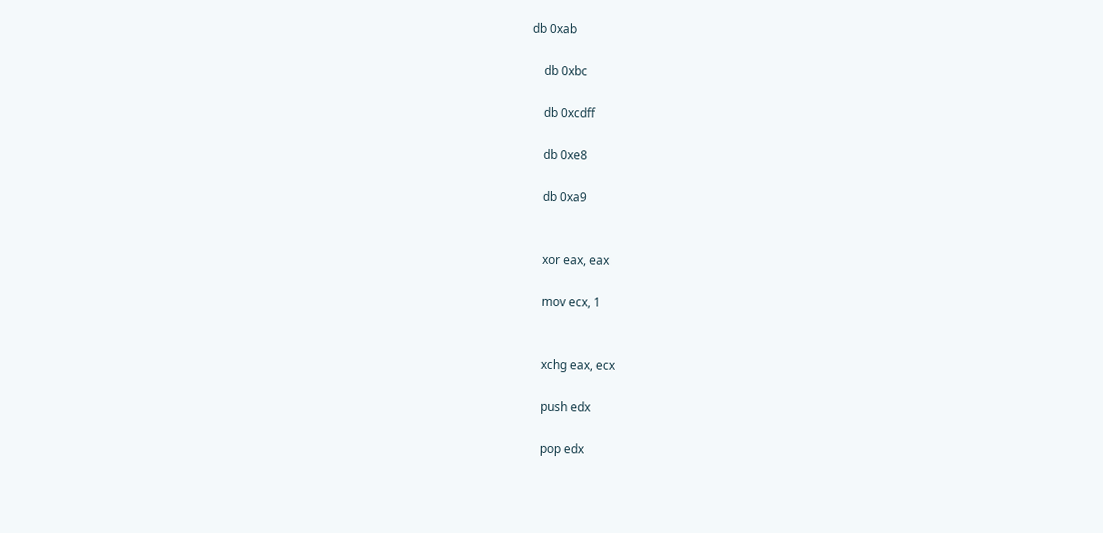db 0xab

    db 0xbc

    db 0xcdff

    db 0xe8

    db 0xa9


    xor eax, eax

    mov ecx, 1


    xchg eax, ecx

    push edx

    pop edx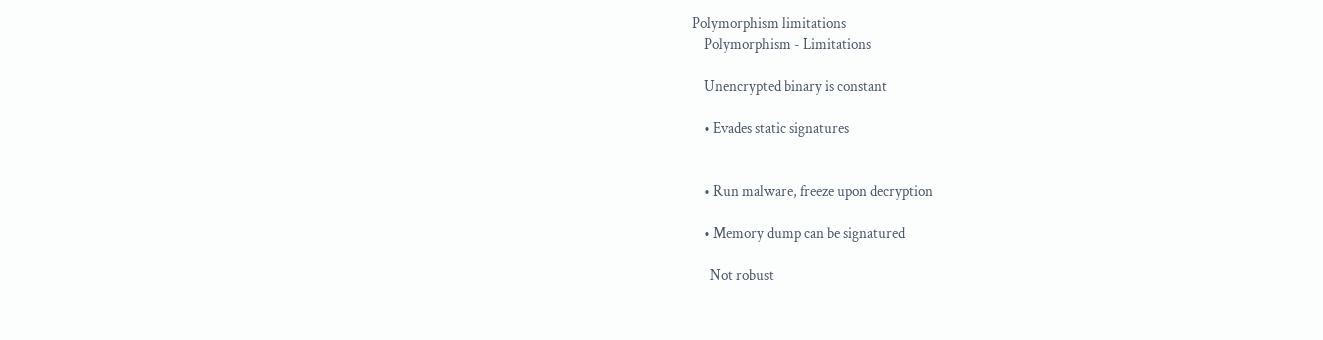Polymorphism limitations
    Polymorphism - Limitations

    Unencrypted binary is constant

    • Evades static signatures


    • Run malware, freeze upon decryption

    • Memory dump can be signatured

      Not robust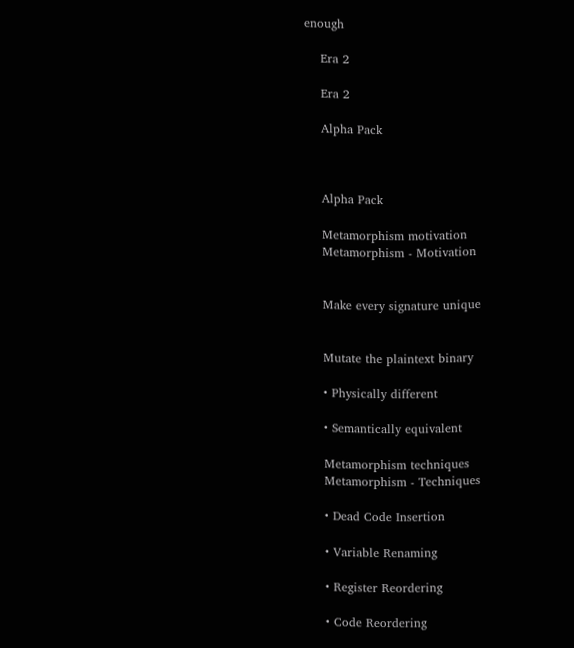enough

    Era 2

    Era 2

    Alpha Pack



    Alpha Pack

    Metamorphism motivation
    Metamorphism - Motivation


    Make every signature unique


    Mutate the plaintext binary

    • Physically different

    • Semantically equivalent

    Metamorphism techniques
    Metamorphism - Techniques

    • Dead Code Insertion

    • Variable Renaming

    • Register Reordering

    • Code Reordering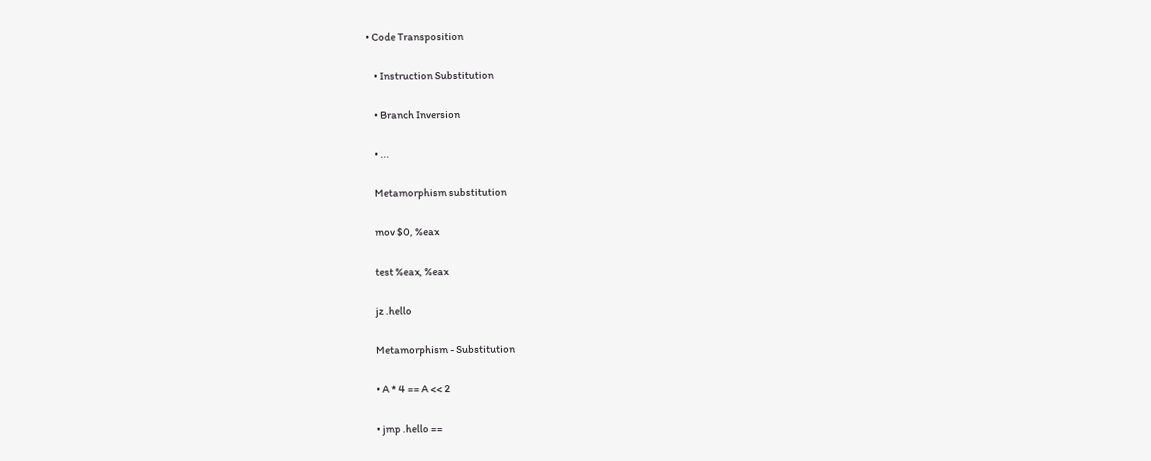• Code Transposition

    • Instruction Substitution

    • Branch Inversion

    • ...

    Metamorphism substitution

    mov $0, %eax

    test %eax, %eax

    jz .hello

    Metamorphism - Substitution

    • A * 4 == A << 2

    • jmp .hello ==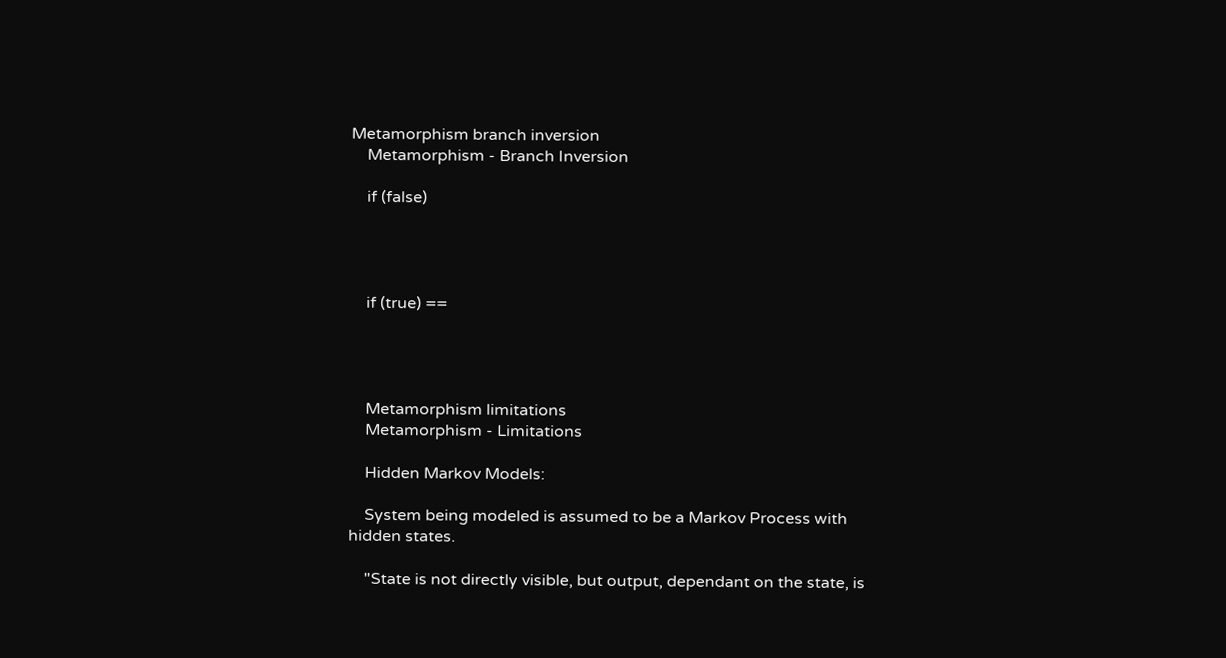Metamorphism branch inversion
    Metamorphism - Branch Inversion

    if (false)




    if (true) ==




    Metamorphism limitations
    Metamorphism - Limitations

    Hidden Markov Models:

    System being modeled is assumed to be a Markov Process with hidden states.

    "State is not directly visible, but output, dependant on the state, is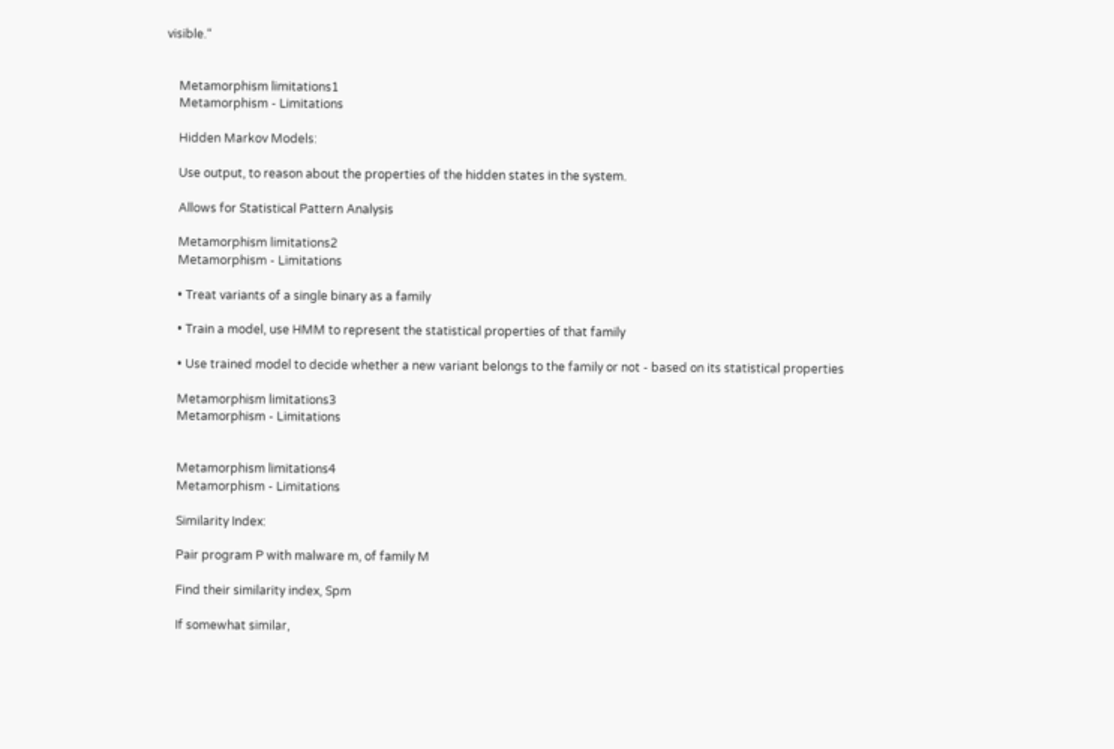visible.“


    Metamorphism limitations1
    Metamorphism - Limitations

    Hidden Markov Models:

    Use output, to reason about the properties of the hidden states in the system.

    Allows for Statistical Pattern Analysis

    Metamorphism limitations2
    Metamorphism - Limitations

    • Treat variants of a single binary as a family

    • Train a model, use HMM to represent the statistical properties of that family

    • Use trained model to decide whether a new variant belongs to the family or not - based on its statistical properties

    Metamorphism limitations3
    Metamorphism - Limitations


    Metamorphism limitations4
    Metamorphism - Limitations

    Similarity Index:

    Pair program P with malware m, of family M

    Find their similarity index, Spm

    If somewhat similar,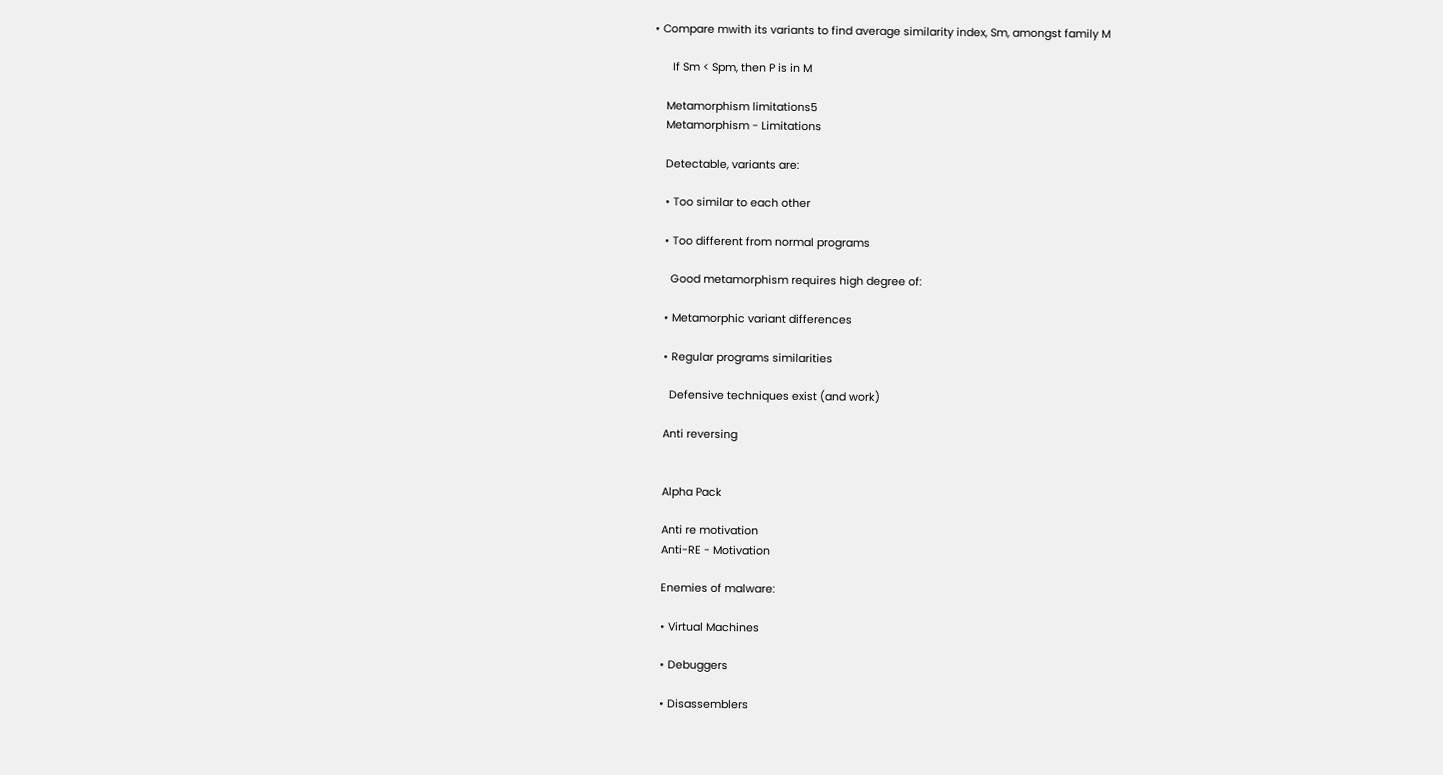• Compare mwith its variants to find average similarity index, Sm, amongst family M

      If Sm < Spm, then P is in M

    Metamorphism limitations5
    Metamorphism - Limitations

    Detectable, variants are:

    • Too similar to each other

    • Too different from normal programs

      Good metamorphism requires high degree of:

    • Metamorphic variant differences

    • Regular programs similarities

      Defensive techniques exist (and work)

    Anti reversing


    Alpha Pack

    Anti re motivation
    Anti-RE - Motivation

    Enemies of malware:

    • Virtual Machines

    • Debuggers

    • Disassemblers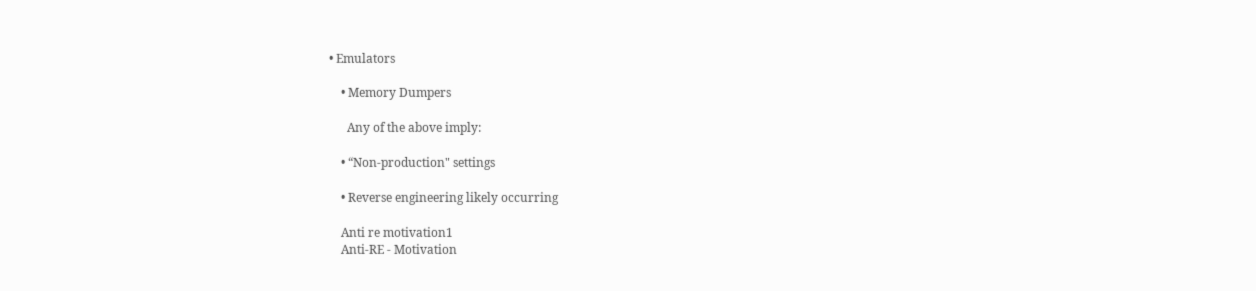• Emulators

    • Memory Dumpers

      Any of the above imply:

    • “Non-production" settings

    • Reverse engineering likely occurring

    Anti re motivation1
    Anti-RE - Motivation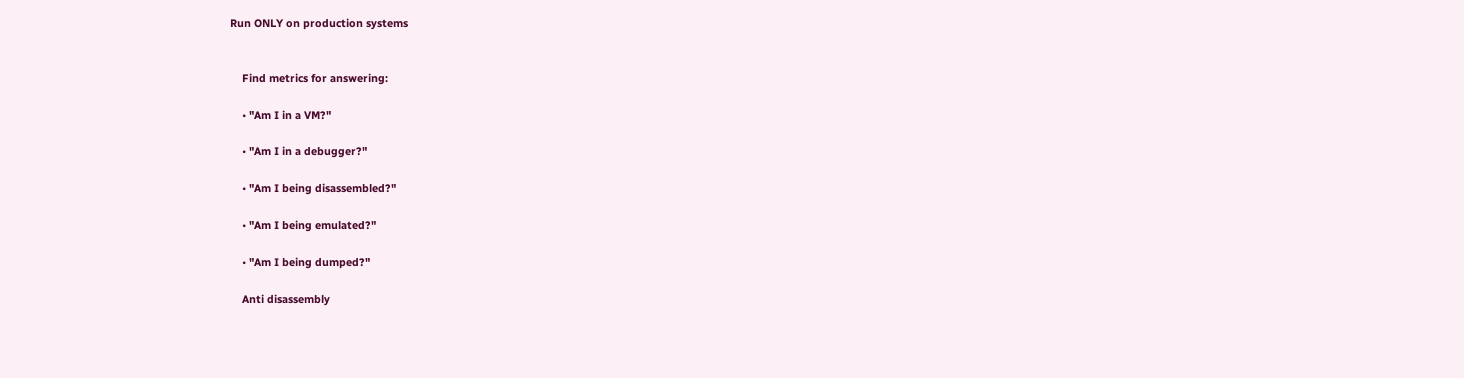Run ONLY on production systems


    Find metrics for answering:

    • "Am I in a VM?"

    • "Am I in a debugger?"

    • "Am I being disassembled?"

    • "Am I being emulated?"

    • "Am I being dumped?"

    Anti disassembly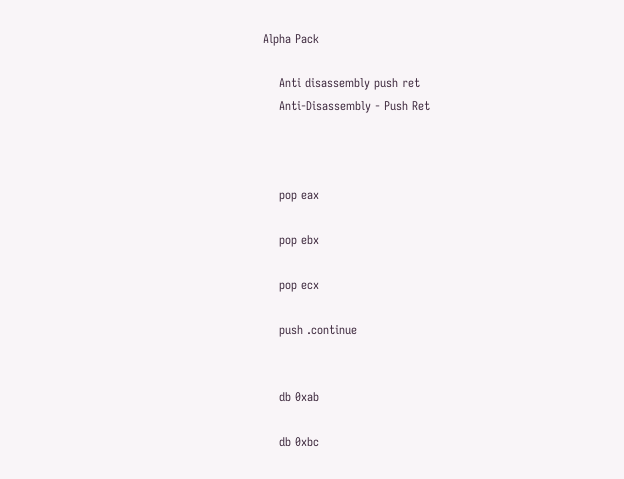Alpha Pack

    Anti disassembly push ret
    Anti-Disassembly - Push Ret



    pop eax

    pop ebx

    pop ecx

    push .continue


    db 0xab

    db 0xbc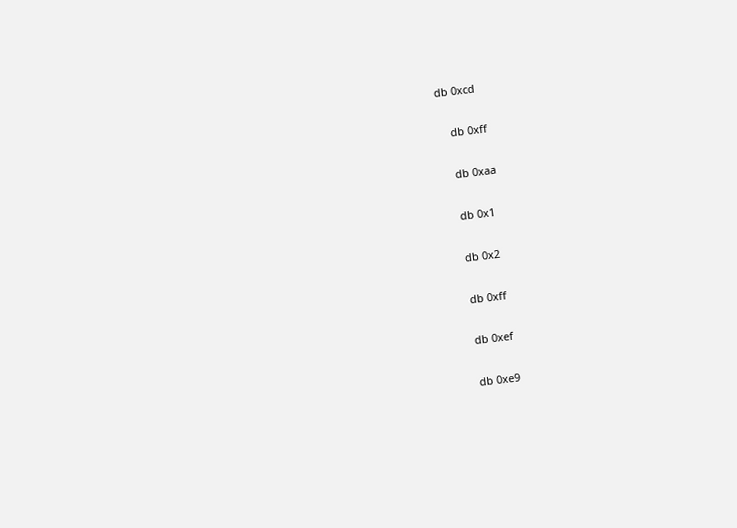db 0xcd

    db 0xff

    db 0xaa

    db 0x1

    db 0x2

    db 0xff

    db 0xef

    db 0xe9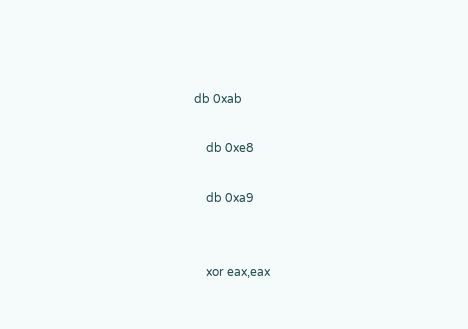db 0xab

    db 0xe8

    db 0xa9


    xor eax,eax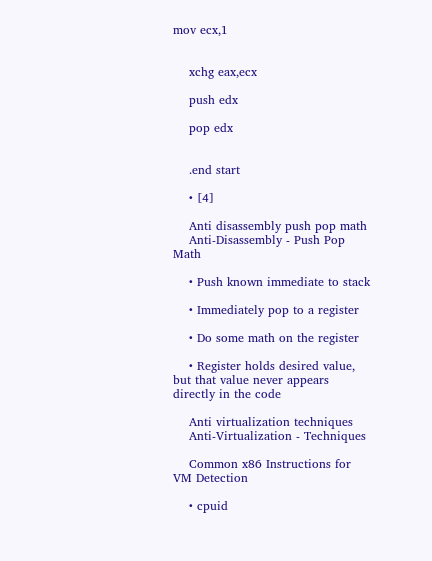mov ecx,1


    xchg eax,ecx

    push edx

    pop edx


    .end start

    • [4]

    Anti disassembly push pop math
    Anti-Disassembly - Push Pop Math

    • Push known immediate to stack

    • Immediately pop to a register

    • Do some math on the register

    • Register holds desired value, but that value never appears directly in the code

    Anti virtualization techniques
    Anti-Virtualization - Techniques

    Common x86 Instructions for VM Detection

    • cpuid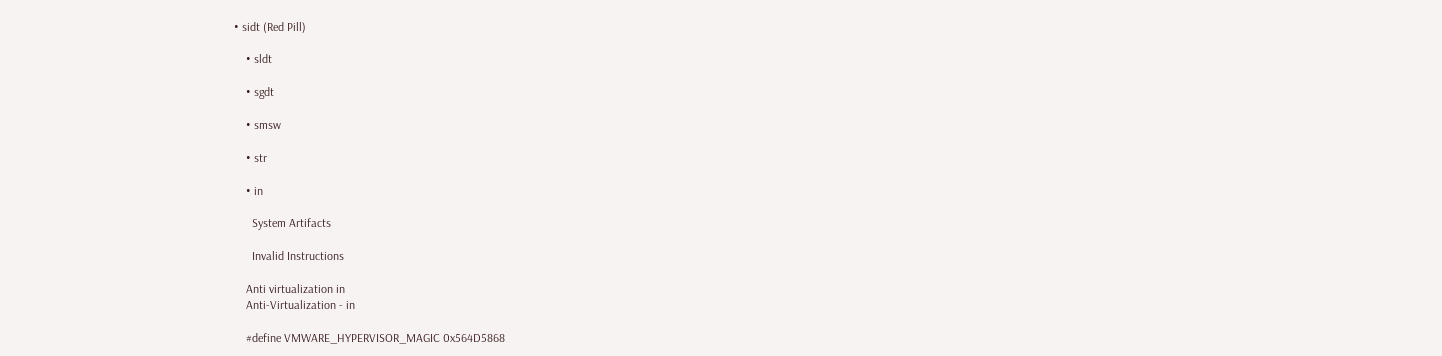• sidt (Red Pill)

    • sldt

    • sgdt

    • smsw

    • str

    • in

      System Artifacts

      Invalid Instructions

    Anti virtualization in
    Anti-Virtualization - in

    #define VMWARE_HYPERVISOR_MAGIC 0x564D5868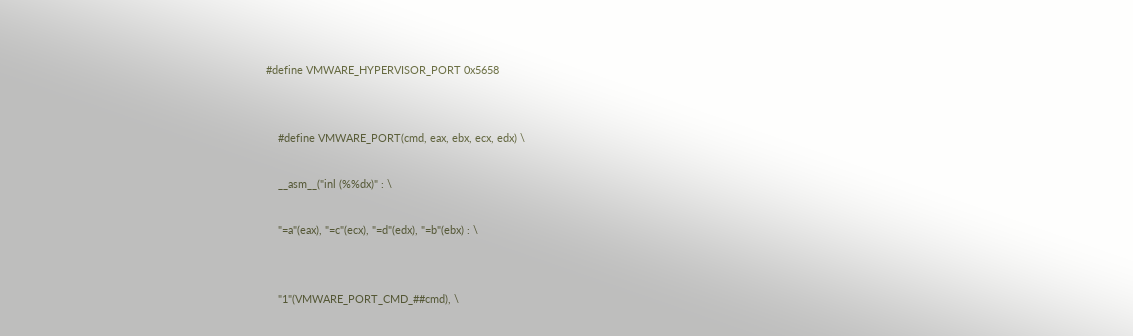#define VMWARE_HYPERVISOR_PORT 0x5658


    #define VMWARE_PORT(cmd, eax, ebx, ecx, edx) \

    __asm__("inl (%%dx)" : \

    "=a"(eax), "=c"(ecx), "=d"(edx), "=b"(ebx) : \


    "1"(VMWARE_PORT_CMD_##cmd), \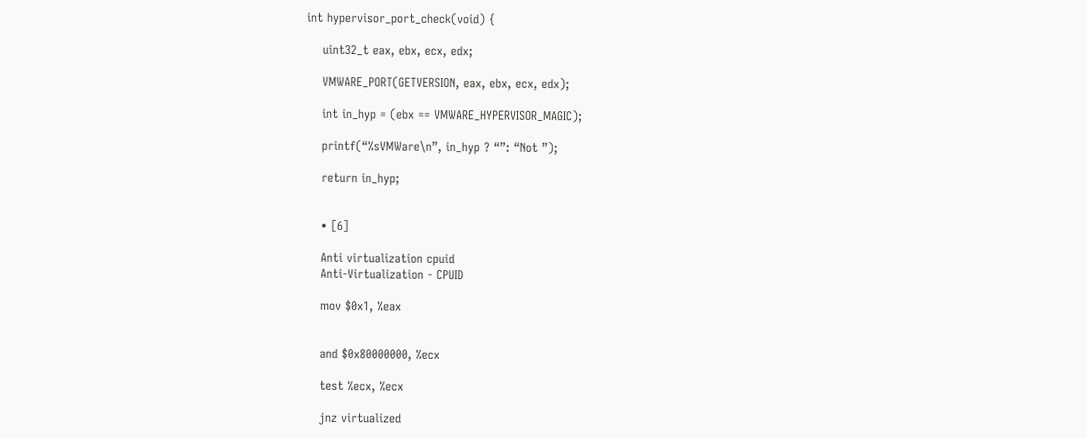int hypervisor_port_check(void) {

    uint32_t eax, ebx, ecx, edx;

    VMWARE_PORT(GETVERSION, eax, ebx, ecx, edx);

    int in_hyp = (ebx == VMWARE_HYPERVISOR_MAGIC);

    printf(“%sVMWare\n”, in_hyp ? “”: “Not ”);

    return in_hyp;


    • [6]

    Anti virtualization cpuid
    Anti-Virtualization - CPUID

    mov $0x1, %eax


    and $0x80000000, %ecx

    test %ecx, %ecx

    jnz virtualized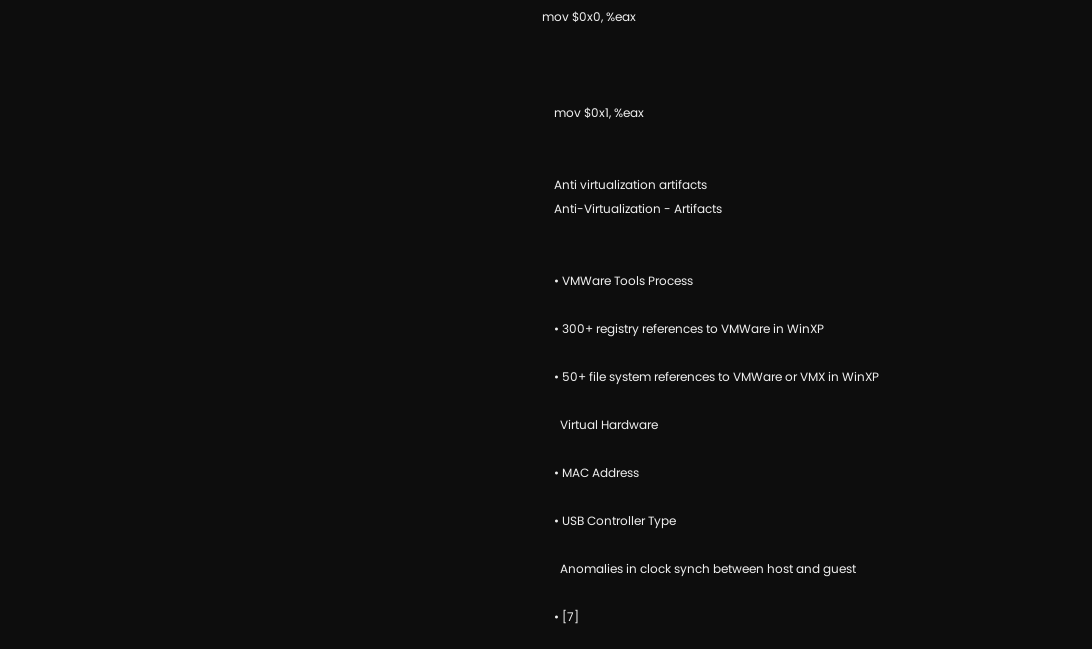mov $0x0, %eax



    mov $0x1, %eax


    Anti virtualization artifacts
    Anti-Virtualization - Artifacts


    • VMWare Tools Process

    • 300+ registry references to VMWare in WinXP

    • 50+ file system references to VMWare or VMX in WinXP

      Virtual Hardware

    • MAC Address

    • USB Controller Type

      Anomalies in clock synch between host and guest

    • [7]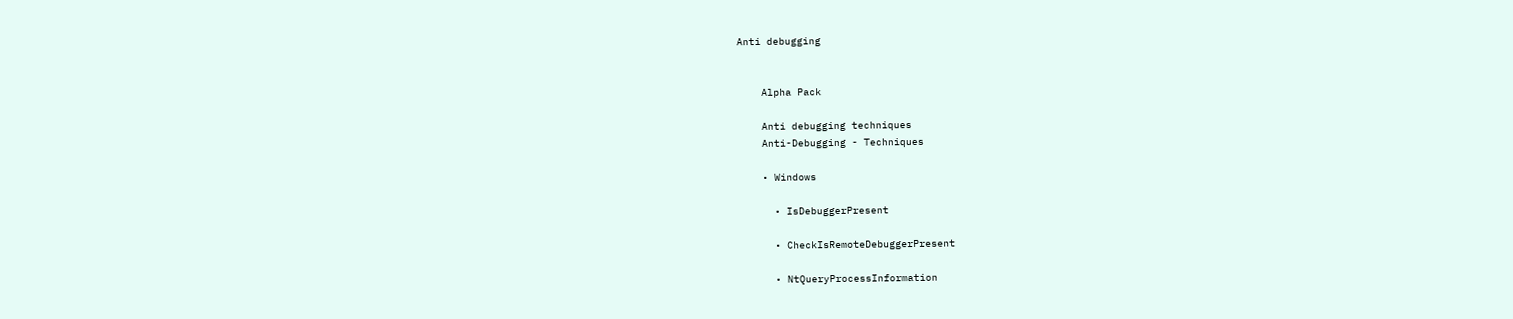Anti debugging


    Alpha Pack

    Anti debugging techniques
    Anti-Debugging - Techniques

    • Windows

      • IsDebuggerPresent

      • CheckIsRemoteDebuggerPresent

      • NtQueryProcessInformation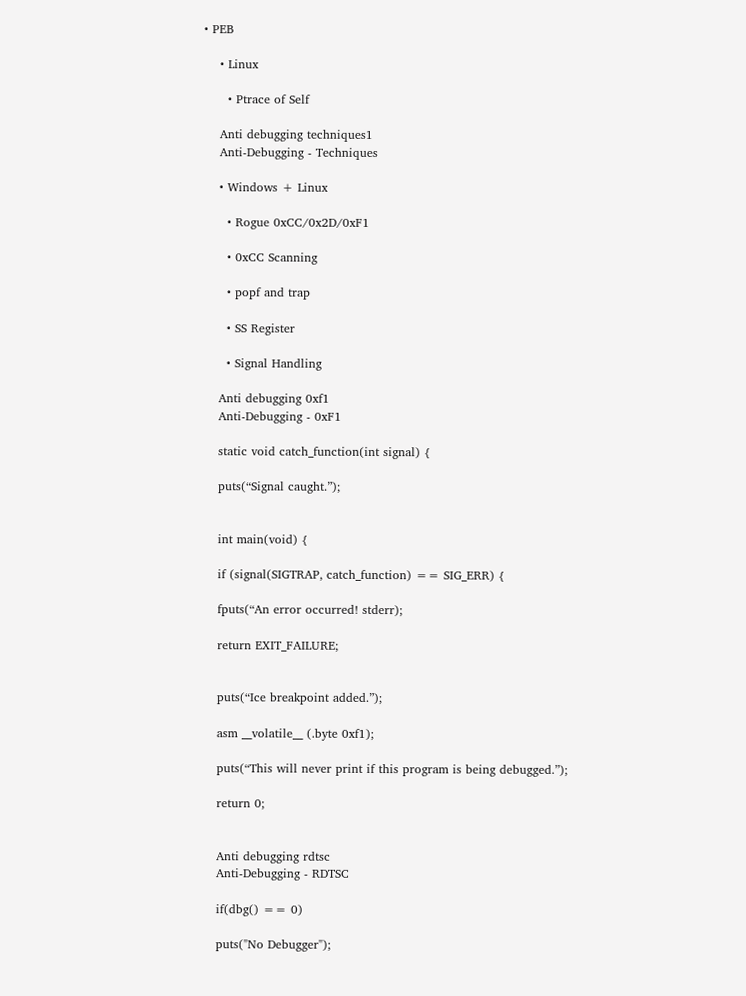• PEB

    • Linux

      • Ptrace of Self

    Anti debugging techniques1
    Anti-Debugging - Techniques

    • Windows + Linux

      • Rogue 0xCC/0x2D/0xF1

      • 0xCC Scanning

      • popf and trap

      • SS Register

      • Signal Handling

    Anti debugging 0xf1
    Anti-Debugging - 0xF1

    static void catch_function(int signal) {

    puts(“Signal caught.”);


    int main(void) {

    if (signal(SIGTRAP, catch_function) == SIG_ERR) {

    fputs(“An error occurred! stderr);

    return EXIT_FAILURE;


    puts(“Ice breakpoint added.”);

    asm __volatile__ (.byte 0xf1);

    puts(“This will never print if this program is being debugged.”);

    return 0;


    Anti debugging rdtsc
    Anti-Debugging - RDTSC

    if(dbg() == 0)

    puts("No Debugger");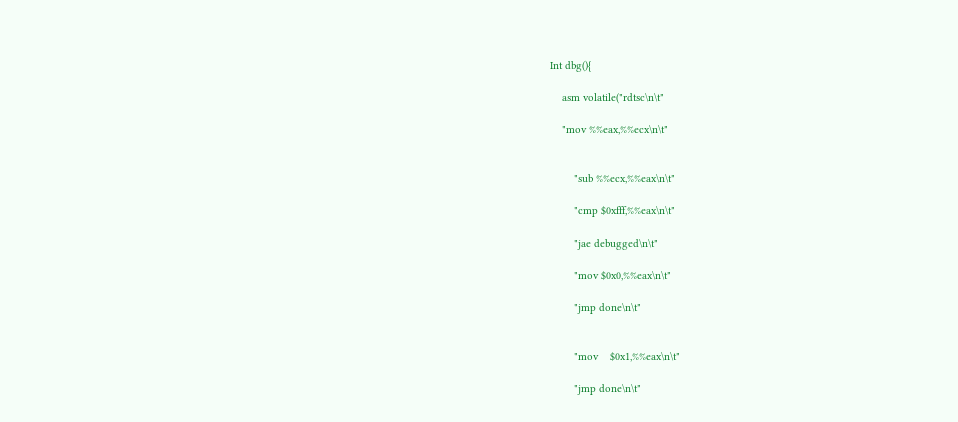Int dbg(){

    asm volatile("rdtsc\n\t"

    "mov %%eax,%%ecx\n\t"


        "sub %%ecx,%%eax\n\t"

        "cmp $0xfff,%%eax\n\t"

        "jae debugged\n\t"

        "mov $0x0,%%eax\n\t"

        "jmp done\n\t"


        "mov    $0x1,%%eax\n\t"

        "jmp done\n\t"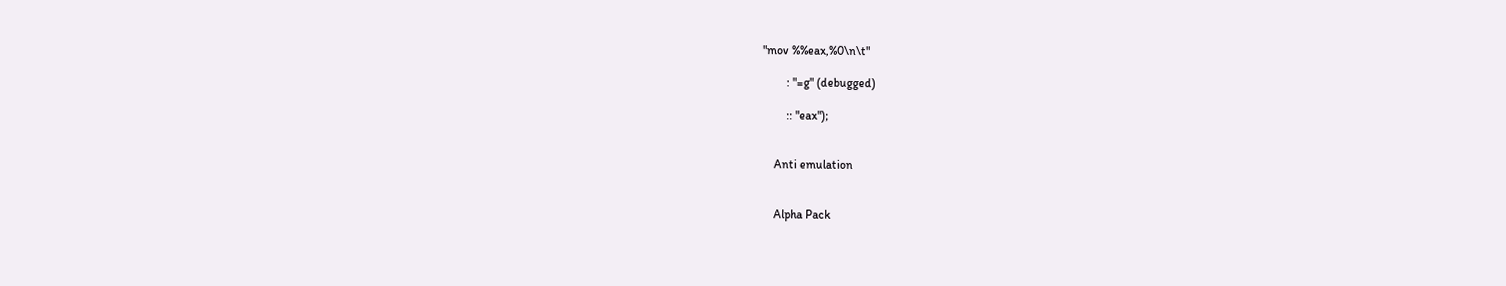"mov %%eax,%0\n\t"

        : "=g" (debugged)

        :: "eax");


    Anti emulation


    Alpha Pack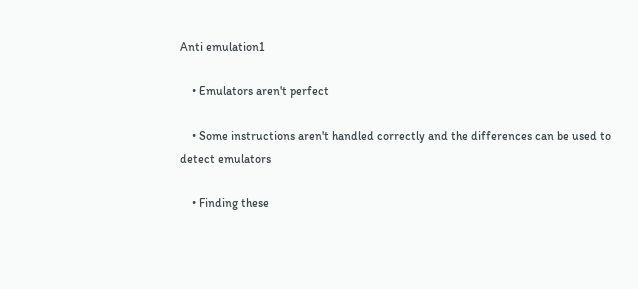Anti emulation1

    • Emulators aren't perfect

    • Some instructions aren't handled correctly and the differences can be used to detect emulators

    • Finding these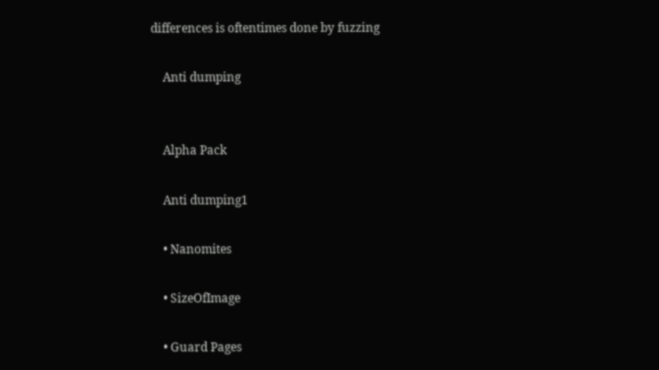differences is oftentimes done by fuzzing

    Anti dumping


    Alpha Pack

    Anti dumping1

    • Nanomites

    • SizeOfImage

    • Guard Pages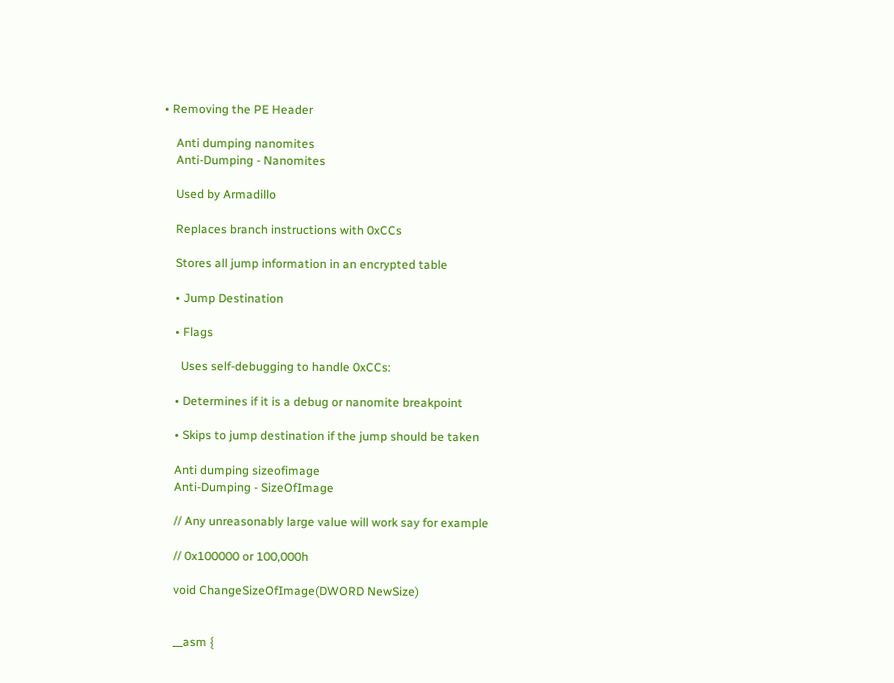• Removing the PE Header

    Anti dumping nanomites
    Anti-Dumping - Nanomites

    Used by Armadillo

    Replaces branch instructions with 0xCCs

    Stores all jump information in an encrypted table

    • Jump Destination

    • Flags

      Uses self-debugging to handle 0xCCs:

    • Determines if it is a debug or nanomite breakpoint

    • Skips to jump destination if the jump should be taken

    Anti dumping sizeofimage
    Anti-Dumping - SizeOfImage

    // Any unreasonably large value will work say for example

    // 0x100000 or 100,000h

    void ChangeSizeOfImage(DWORD NewSize)


    __asm {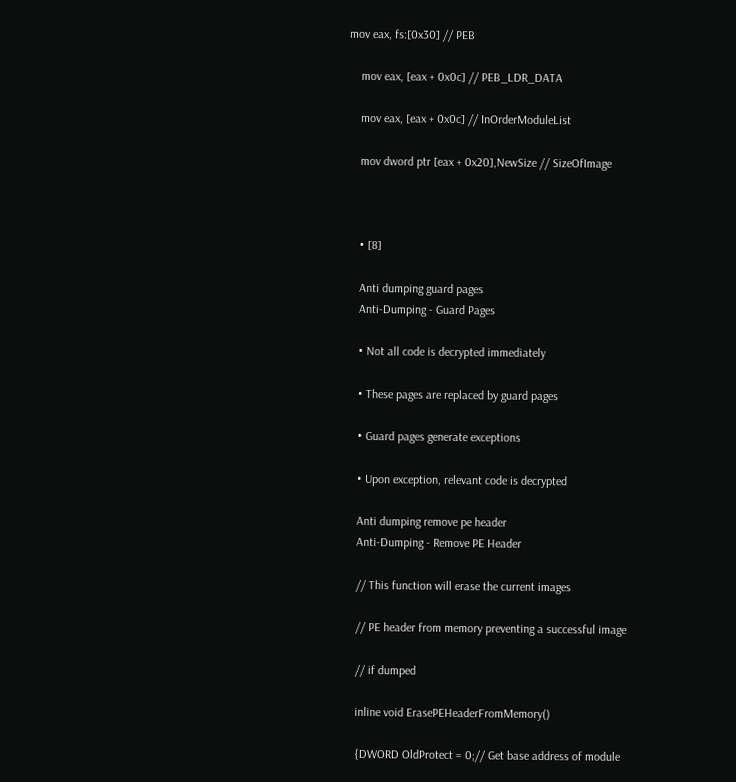mov eax, fs:[0x30] // PEB

    mov eax, [eax + 0x0c] // PEB_LDR_DATA

    mov eax, [eax + 0x0c] // InOrderModuleList

    mov dword ptr [eax + 0x20],NewSize // SizeOfImage



    • [8]

    Anti dumping guard pages
    Anti-Dumping - Guard Pages

    • Not all code is decrypted immediately

    • These pages are replaced by guard pages

    • Guard pages generate exceptions

    • Upon exception, relevant code is decrypted

    Anti dumping remove pe header
    Anti-Dumping - Remove PE Header

    // This function will erase the current images

    // PE header from memory preventing a successful image

    // if dumped

    inline void ErasePEHeaderFromMemory()

    {DWORD OldProtect = 0;// Get base address of module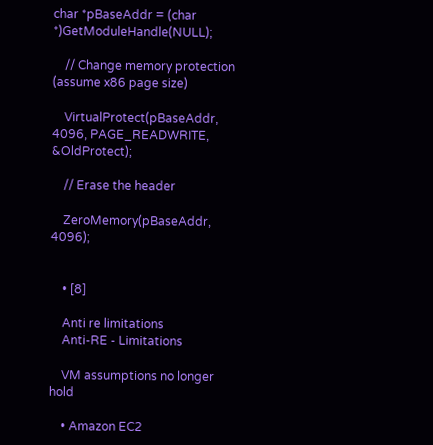char *pBaseAddr = (char *)GetModuleHandle(NULL);

    // Change memory protection (assume x86 page size)

    VirtualProtect(pBaseAddr, 4096, PAGE_READWRITE, &OldProtect);

    // Erase the header

    ZeroMemory(pBaseAddr, 4096);


    • [8]

    Anti re limitations
    Anti-RE - Limitations

    VM assumptions no longer hold

    • Amazon EC2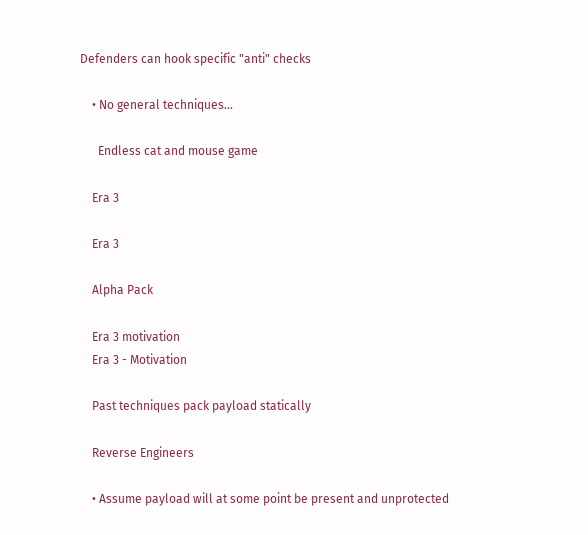Defenders can hook specific "anti" checks

    • No general techniques...

      Endless cat and mouse game

    Era 3

    Era 3

    Alpha Pack

    Era 3 motivation
    Era 3 - Motivation

    Past techniques pack payload statically

    Reverse Engineers

    • Assume payload will at some point be present and unprotected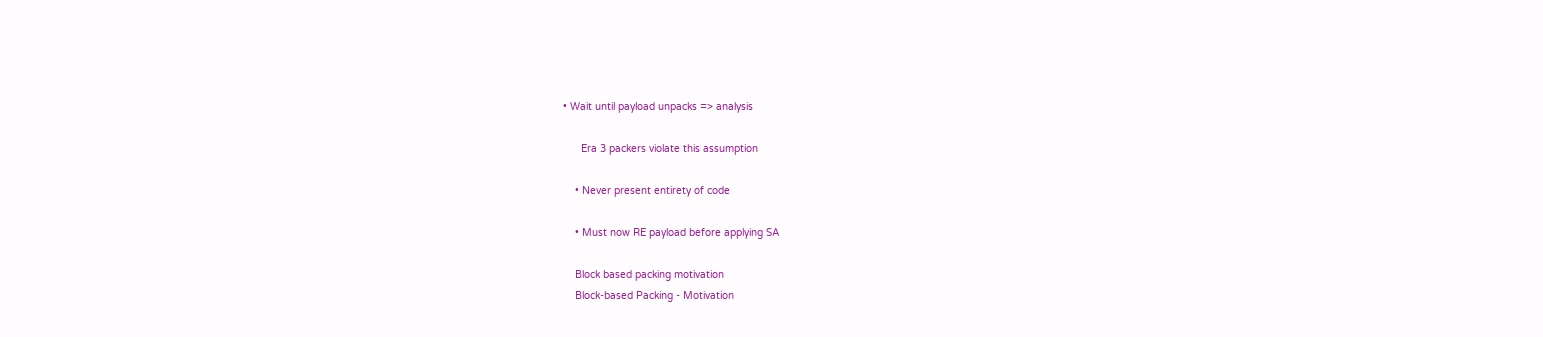• Wait until payload unpacks => analysis

      Era 3 packers violate this assumption

    • Never present entirety of code

    • Must now RE payload before applying SA

    Block based packing motivation
    Block-based Packing - Motivation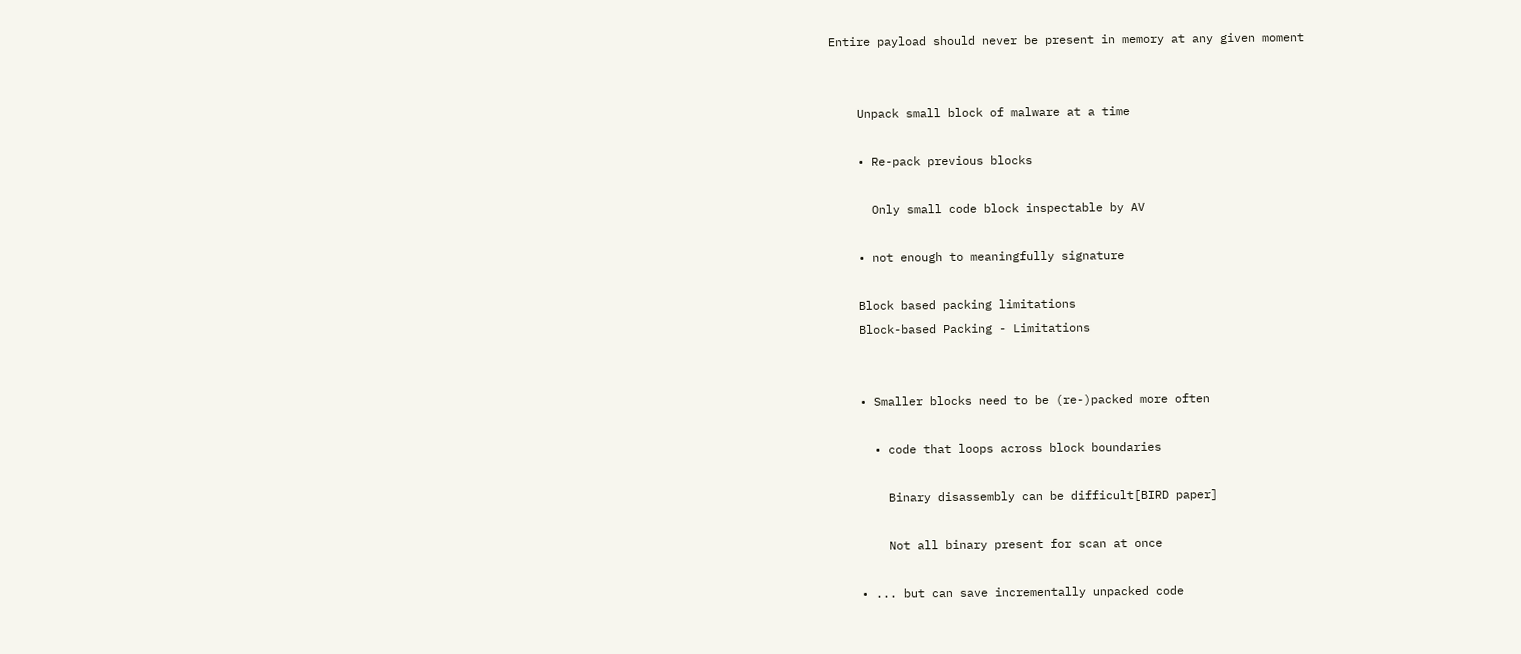Entire payload should never be present in memory at any given moment


    Unpack small block of malware at a time

    • Re-pack previous blocks

      Only small code block inspectable by AV

    • not enough to meaningfully signature

    Block based packing limitations
    Block-based Packing - Limitations


    • Smaller blocks need to be (re-)packed more often

      • code that loops across block boundaries

        Binary disassembly can be difficult[BIRD paper]

        Not all binary present for scan at once

    • ... but can save incrementally unpacked code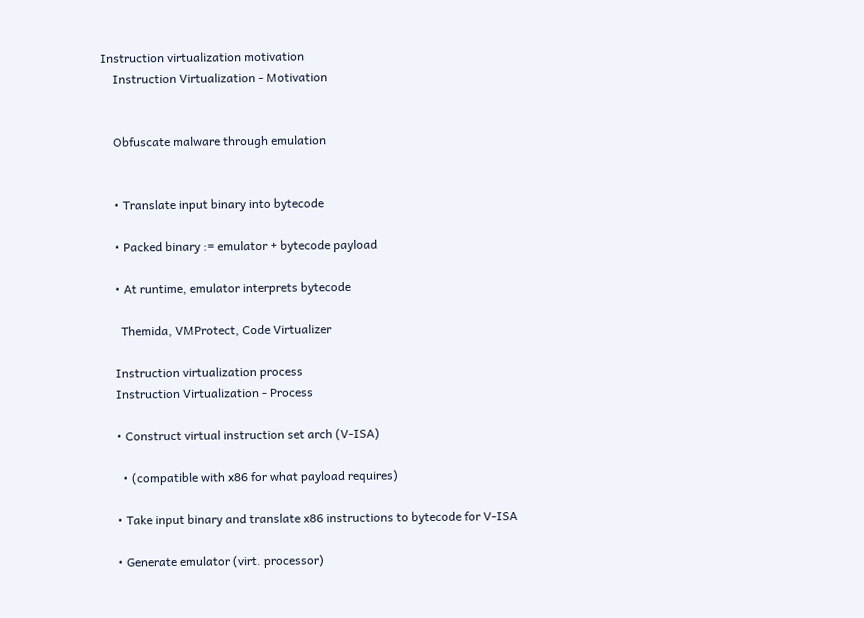Instruction virtualization motivation
    Instruction Virtualization - Motivation


    Obfuscate malware through emulation


    • Translate input binary into bytecode

    • Packed binary := emulator + bytecode payload

    • At runtime, emulator interprets bytecode

      Themida, VMProtect, Code Virtualizer

    Instruction virtualization process
    Instruction Virtualization - Process

    • Construct virtual instruction set arch (V-ISA)

      • (compatible with x86 for what payload requires)

    • Take input binary and translate x86 instructions to bytecode for V-ISA

    • Generate emulator (virt. processor)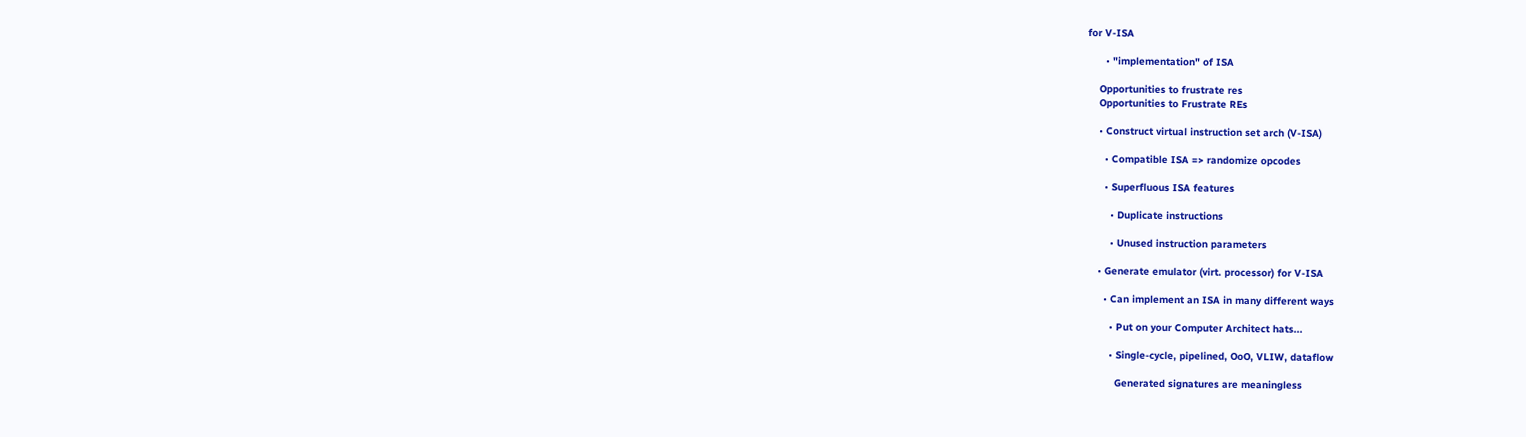for V-ISA

      • "implementation" of ISA

    Opportunities to frustrate res
    Opportunities to Frustrate REs

    • Construct virtual instruction set arch (V-ISA)

      • Compatible ISA => randomize opcodes

      • Superfluous ISA features

        • Duplicate instructions

        • Unused instruction parameters

    • Generate emulator (virt. processor) for V-ISA

      • Can implement an ISA in many different ways

        • Put on your Computer Architect hats...

        • Single-cycle, pipelined, OoO, VLIW, dataflow

          Generated signatures are meaningless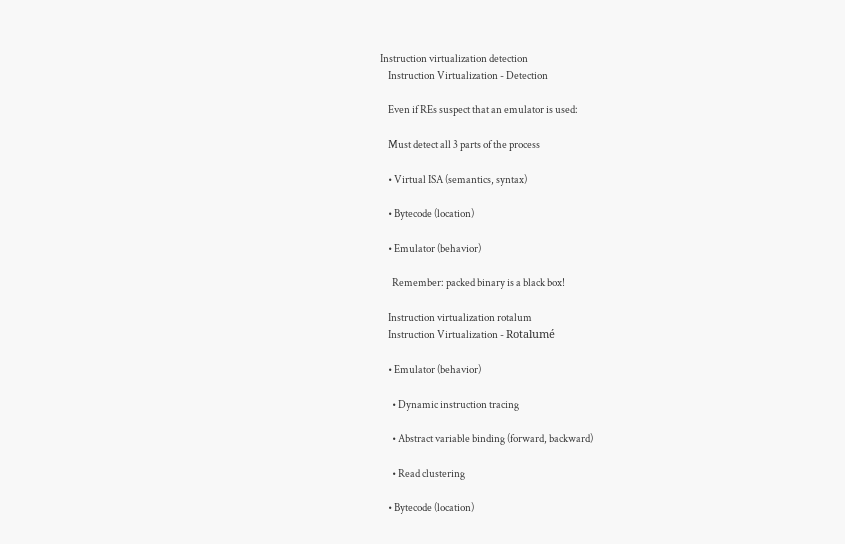Instruction virtualization detection
    Instruction Virtualization - Detection

    Even if REs suspect that an emulator is used:

    Must detect all 3 parts of the process

    • Virtual ISA (semantics, syntax)

    • Bytecode (location)

    • Emulator (behavior)

      Remember: packed binary is a black box!

    Instruction virtualization rotalum
    Instruction Virtualization - Rotalumé

    • Emulator (behavior)

      • Dynamic instruction tracing

      • Abstract variable binding (forward, backward)

      • Read clustering

    • Bytecode (location)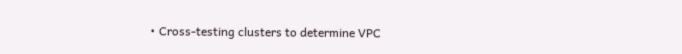• Cross-testing clusters to determine VPC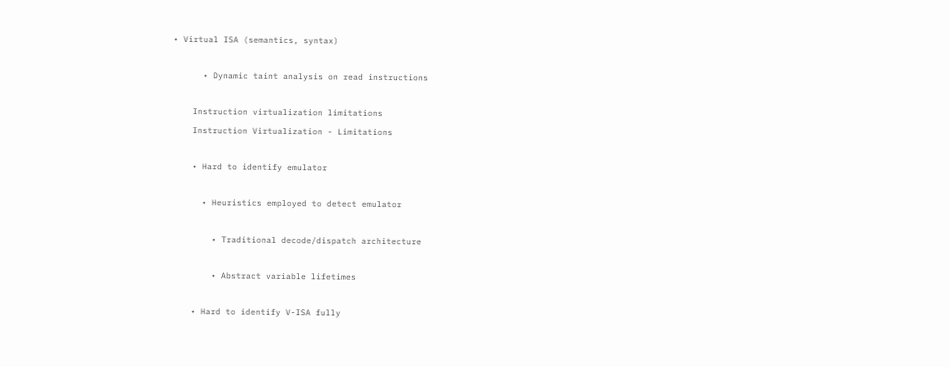• Virtual ISA (semantics, syntax)

      • Dynamic taint analysis on read instructions

    Instruction virtualization limitations
    Instruction Virtualization - Limitations

    • Hard to identify emulator

      • Heuristics employed to detect emulator

        • Traditional decode/dispatch architecture

        • Abstract variable lifetimes

    • Hard to identify V-ISA fully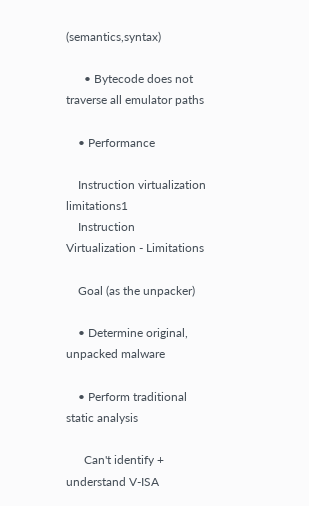(semantics,syntax)

      • Bytecode does not traverse all emulator paths

    • Performance

    Instruction virtualization limitations1
    Instruction Virtualization - Limitations

    Goal (as the unpacker)

    • Determine original, unpacked malware

    • Perform traditional static analysis

      Can't identify + understand V-ISA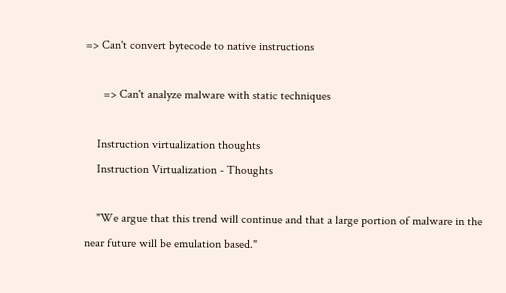=> Can't convert bytecode to native instructions

      => Can't analyze malware with static techniques

    Instruction virtualization thoughts
    Instruction Virtualization - Thoughts

    "We argue that this trend will continue and that a large portion of malware in the near future will be emulation based."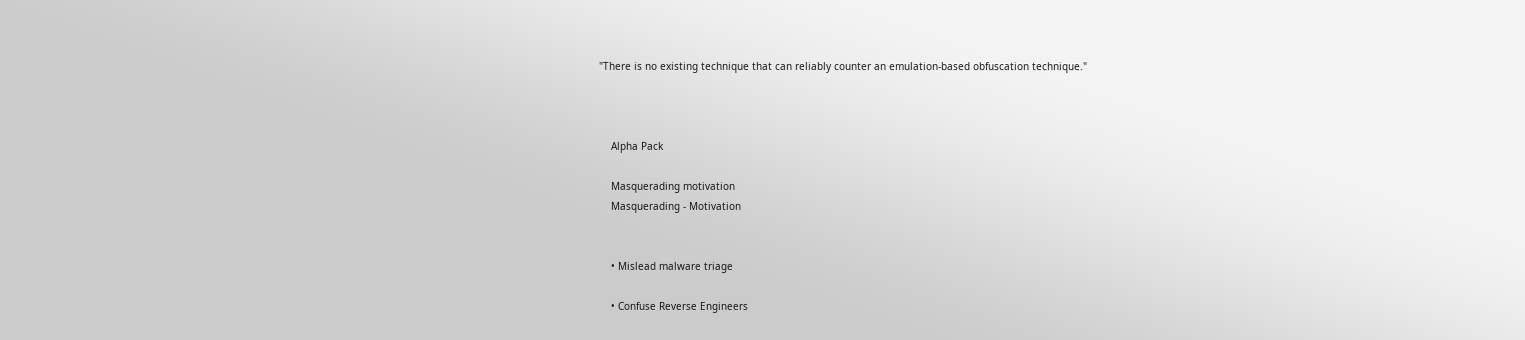"There is no existing technique that can reliably counter an emulation-based obfuscation technique."



    Alpha Pack

    Masquerading motivation
    Masquerading - Motivation


    • Mislead malware triage

    • Confuse Reverse Engineers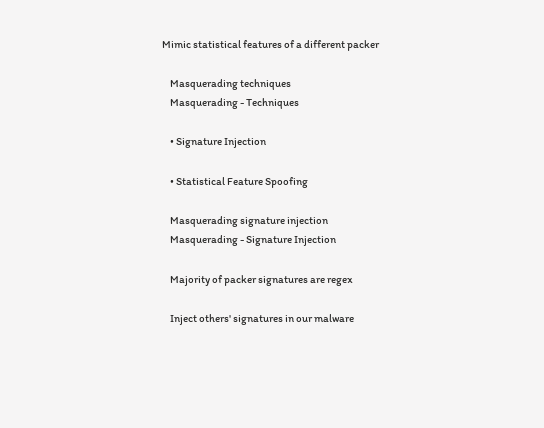Mimic statistical features of a different packer

    Masquerading techniques
    Masquerading - Techniques

    • Signature Injection

    • Statistical Feature Spoofing

    Masquerading signature injection
    Masquerading - Signature Injection

    Majority of packer signatures are regex

    Inject others' signatures in our malware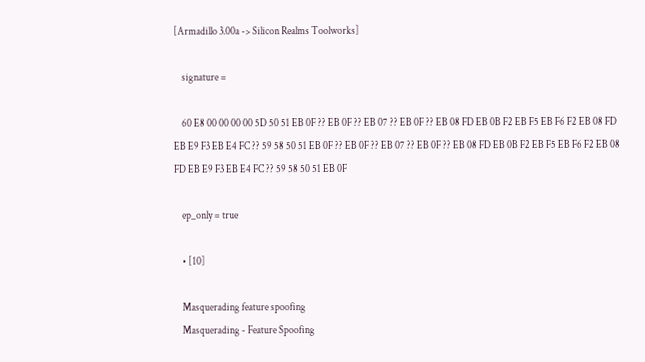[Armadillo 3.00a -> Silicon Realms Toolworks]

    signature =

    60 E8 00 00 00 00 5D 50 51 EB 0F ?? EB 0F ?? EB 07 ?? EB 0F ?? EB 08 FD EB 0B F2 EB F5 EB F6 F2 EB 08 FD EB E9 F3 EB E4 FC ?? 59 58 50 51 EB 0F ?? EB 0F ?? EB 07 ?? EB 0F ?? EB 08 FD EB 0B F2 EB F5 EB F6 F2 EB 08 FD EB E9 F3 EB E4 FC ?? 59 58 50 51 EB 0F

    ep_only = true

    • [10]

    Masquerading feature spoofing
    Masquerading - Feature Spoofing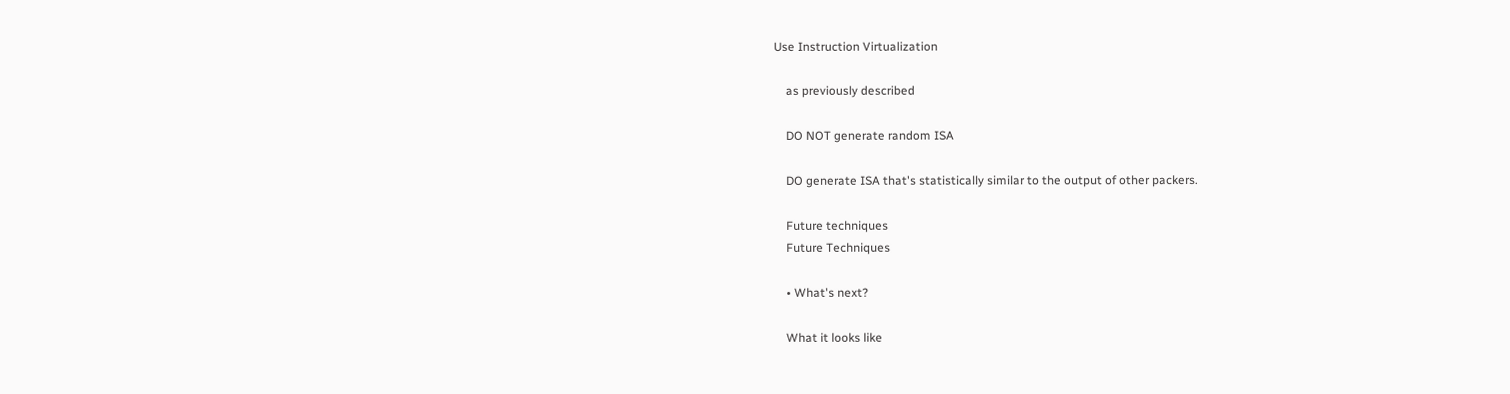Use Instruction Virtualization

    as previously described

    DO NOT generate random ISA

    DO generate ISA that's statistically similar to the output of other packers.

    Future techniques
    Future Techniques

    • What's next?

    What it looks like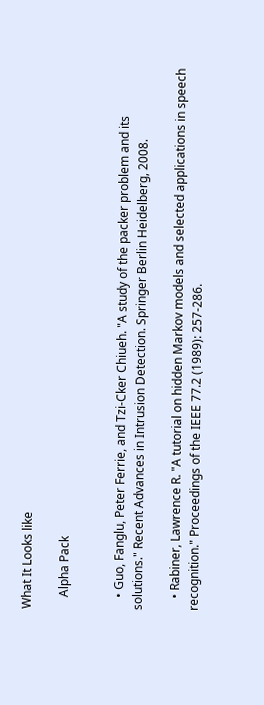What It Looks like

    Alpha Pack


    • Guo, Fanglu, Peter Ferrie, and Tzi-Cker Chiueh. "A study of the packer problem and its solutions." Recent Advances in Intrusion Detection. Springer Berlin Heidelberg, 2008.

    • Rabiner, Lawrence R. "A tutorial on hidden Markov models and selected applications in speech recognition." Proceedings of the IEEE 77.2 (1989): 257-286.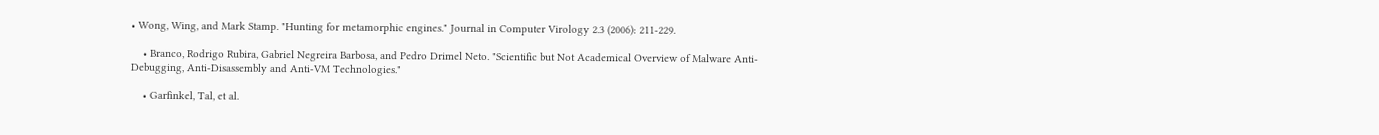• Wong, Wing, and Mark Stamp. "Hunting for metamorphic engines." Journal in Computer Virology 2.3 (2006): 211-229.

    • Branco, Rodrigo Rubira, Gabriel Negreira Barbosa, and Pedro Drimel Neto. "Scientific but Not Academical Overview of Malware Anti-Debugging, Anti-Disassembly and Anti-VM Technologies."

    • Garfinkel, Tal, et al.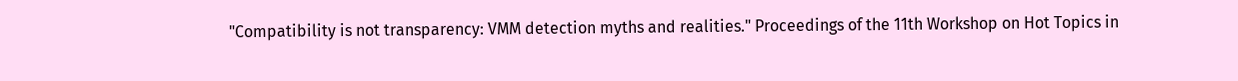"Compatibility is not transparency: VMM detection myths and realities." Proceedings of the 11th Workshop on Hot Topics in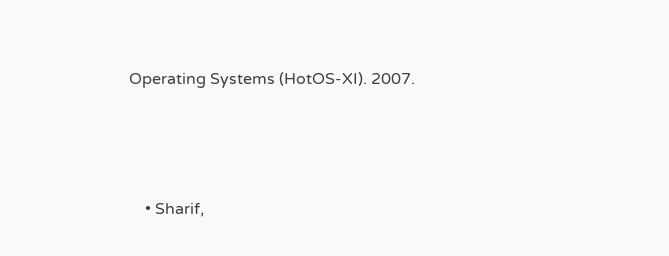Operating Systems (HotOS-XI). 2007.




    • Sharif,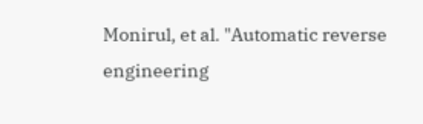Monirul, et al. "Automatic reverse engineering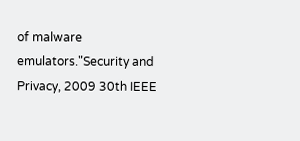of malware emulators."Security and Privacy, 2009 30th IEEE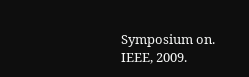Symposium on. IEEE, 2009.